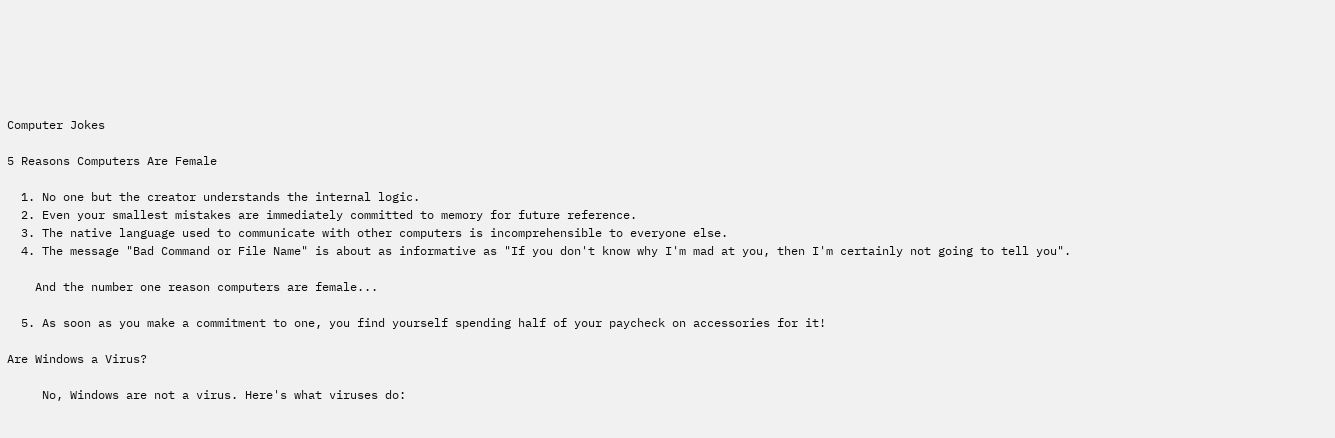Computer Jokes

5 Reasons Computers Are Female

  1. No one but the creator understands the internal logic.
  2. Even your smallest mistakes are immediately committed to memory for future reference.
  3. The native language used to communicate with other computers is incomprehensible to everyone else.
  4. The message "Bad Command or File Name" is about as informative as "If you don't know why I'm mad at you, then I'm certainly not going to tell you".

    And the number one reason computers are female...

  5. As soon as you make a commitment to one, you find yourself spending half of your paycheck on accessories for it!

Are Windows a Virus?

     No, Windows are not a virus. Here's what viruses do: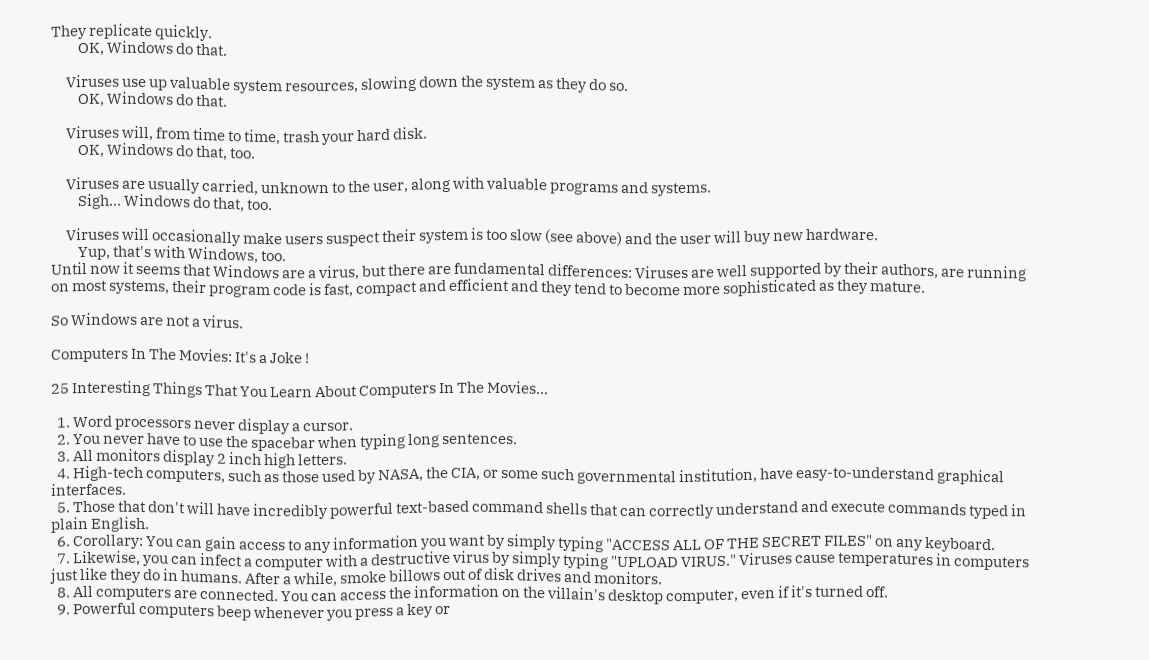They replicate quickly.
         OK, Windows do that.

     Viruses use up valuable system resources, slowing down the system as they do so.
         OK, Windows do that.

     Viruses will, from time to time, trash your hard disk.
         OK, Windows do that, too.

     Viruses are usually carried, unknown to the user, along with valuable programs and systems.
         Sigh... Windows do that, too.

     Viruses will occasionally make users suspect their system is too slow (see above) and the user will buy new hardware.
         Yup, that's with Windows, too.
Until now it seems that Windows are a virus, but there are fundamental differences: Viruses are well supported by their authors, are running on most systems, their program code is fast, compact and efficient and they tend to become more sophisticated as they mature.

So Windows are not a virus.

Computers In The Movies: It's a Joke !

25 Interesting Things That You Learn About Computers In The Movies...

  1. Word processors never display a cursor.
  2. You never have to use the spacebar when typing long sentences.
  3. All monitors display 2 inch high letters.
  4. High-tech computers, such as those used by NASA, the CIA, or some such governmental institution, have easy-to-understand graphical interfaces.
  5. Those that don't will have incredibly powerful text-based command shells that can correctly understand and execute commands typed in plain English.
  6. Corollary: You can gain access to any information you want by simply typing "ACCESS ALL OF THE SECRET FILES" on any keyboard.
  7. Likewise, you can infect a computer with a destructive virus by simply typing "UPLOAD VIRUS." Viruses cause temperatures in computers just like they do in humans. After a while, smoke billows out of disk drives and monitors.
  8. All computers are connected. You can access the information on the villain's desktop computer, even if it's turned off.
  9. Powerful computers beep whenever you press a key or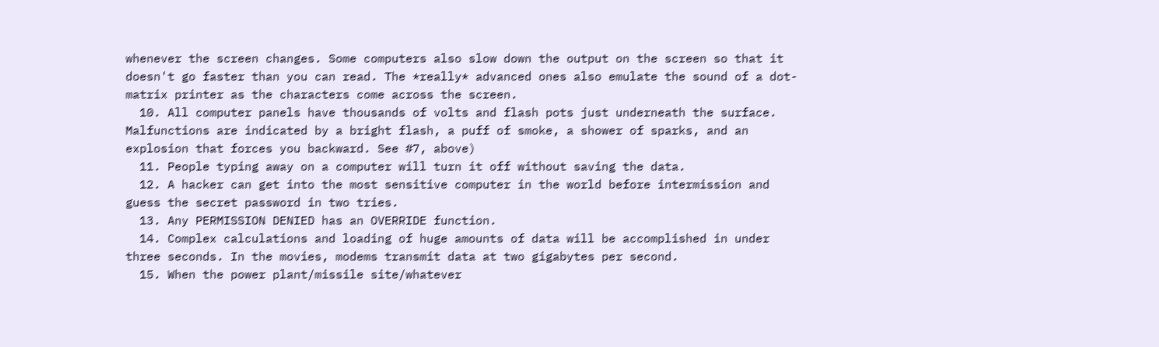whenever the screen changes. Some computers also slow down the output on the screen so that it doesn't go faster than you can read. The *really* advanced ones also emulate the sound of a dot-matrix printer as the characters come across the screen.
  10. All computer panels have thousands of volts and flash pots just underneath the surface. Malfunctions are indicated by a bright flash, a puff of smoke, a shower of sparks, and an explosion that forces you backward. See #7, above)
  11. People typing away on a computer will turn it off without saving the data.
  12. A hacker can get into the most sensitive computer in the world before intermission and guess the secret password in two tries.
  13. Any PERMISSION DENIED has an OVERRIDE function.
  14. Complex calculations and loading of huge amounts of data will be accomplished in under three seconds. In the movies, modems transmit data at two gigabytes per second.
  15. When the power plant/missile site/whatever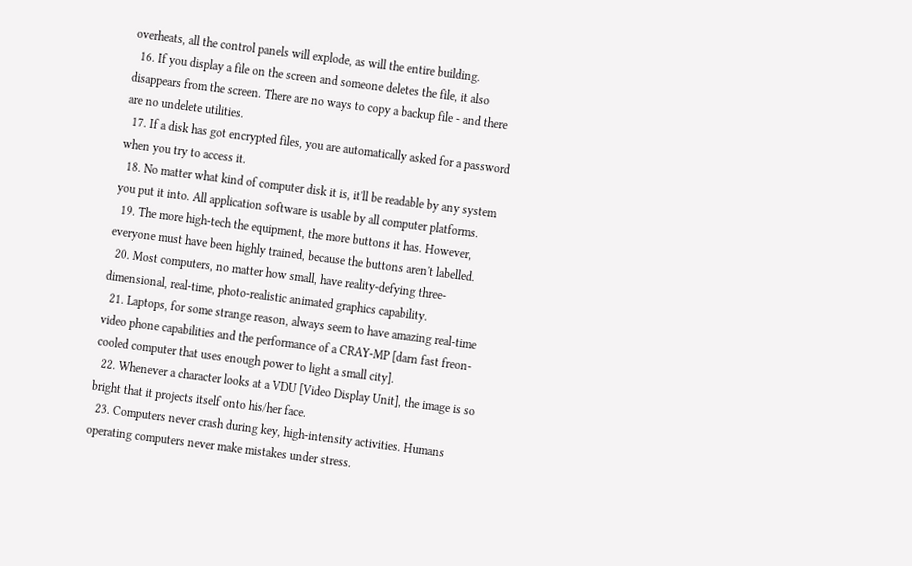overheats, all the control panels will explode, as will the entire building.
  16. If you display a file on the screen and someone deletes the file, it also disappears from the screen. There are no ways to copy a backup file - and there are no undelete utilities.
  17. If a disk has got encrypted files, you are automatically asked for a password when you try to access it.
  18. No matter what kind of computer disk it is, it'll be readable by any system you put it into. All application software is usable by all computer platforms.
  19. The more high-tech the equipment, the more buttons it has. However, everyone must have been highly trained, because the buttons aren't labelled.
  20. Most computers, no matter how small, have reality-defying three-dimensional, real-time, photo-realistic animated graphics capability.
  21. Laptops, for some strange reason, always seem to have amazing real-time video phone capabilities and the performance of a CRAY-MP [darn fast freon-cooled computer that uses enough power to light a small city].
  22. Whenever a character looks at a VDU [Video Display Unit], the image is so bright that it projects itself onto his/her face.
  23. Computers never crash during key, high-intensity activities. Humans operating computers never make mistakes under stress.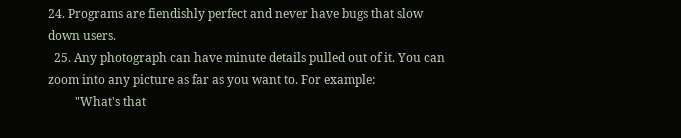24. Programs are fiendishly perfect and never have bugs that slow down users.
  25. Any photograph can have minute details pulled out of it. You can zoom into any picture as far as you want to. For example:
         "What's that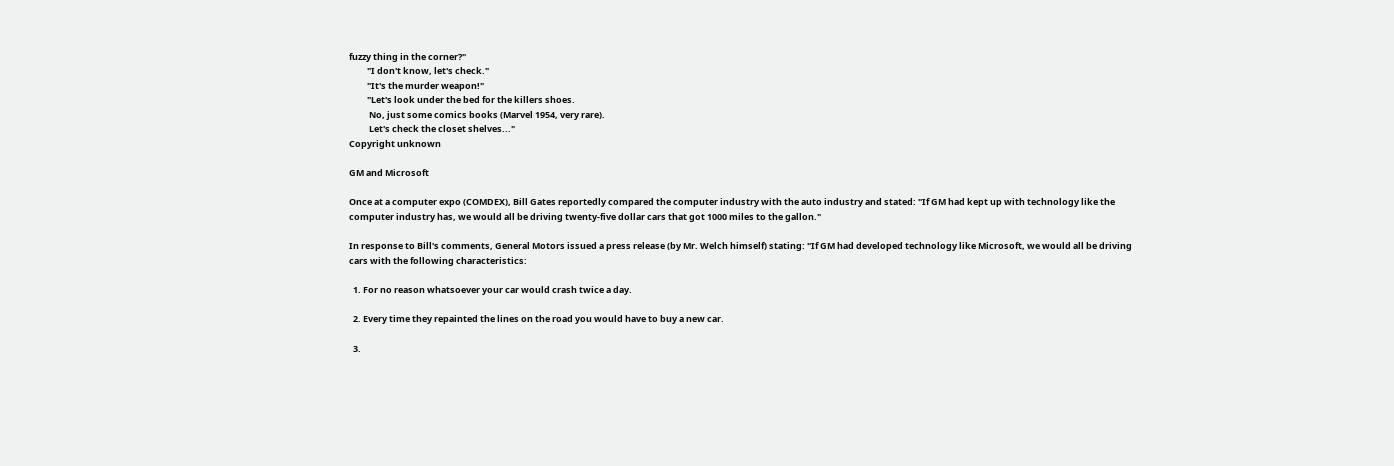fuzzy thing in the corner?"
         "I don't know, let's check."
         "It's the murder weapon!"
         "Let's look under the bed for the killers shoes.
          No, just some comics books (Marvel 1954, very rare).
          Let's check the closet shelves..."
Copyright unknown

GM and Microsoft

Once at a computer expo (COMDEX), Bill Gates reportedly compared the computer industry with the auto industry and stated: "If GM had kept up with technology like the computer industry has, we would all be driving twenty-five dollar cars that got 1000 miles to the gallon."

In response to Bill's comments, General Motors issued a press release (by Mr. Welch himself) stating: "If GM had developed technology like Microsoft, we would all be driving cars with the following characteristics:

  1. For no reason whatsoever your car would crash twice a day.

  2. Every time they repainted the lines on the road you would have to buy a new car.

  3.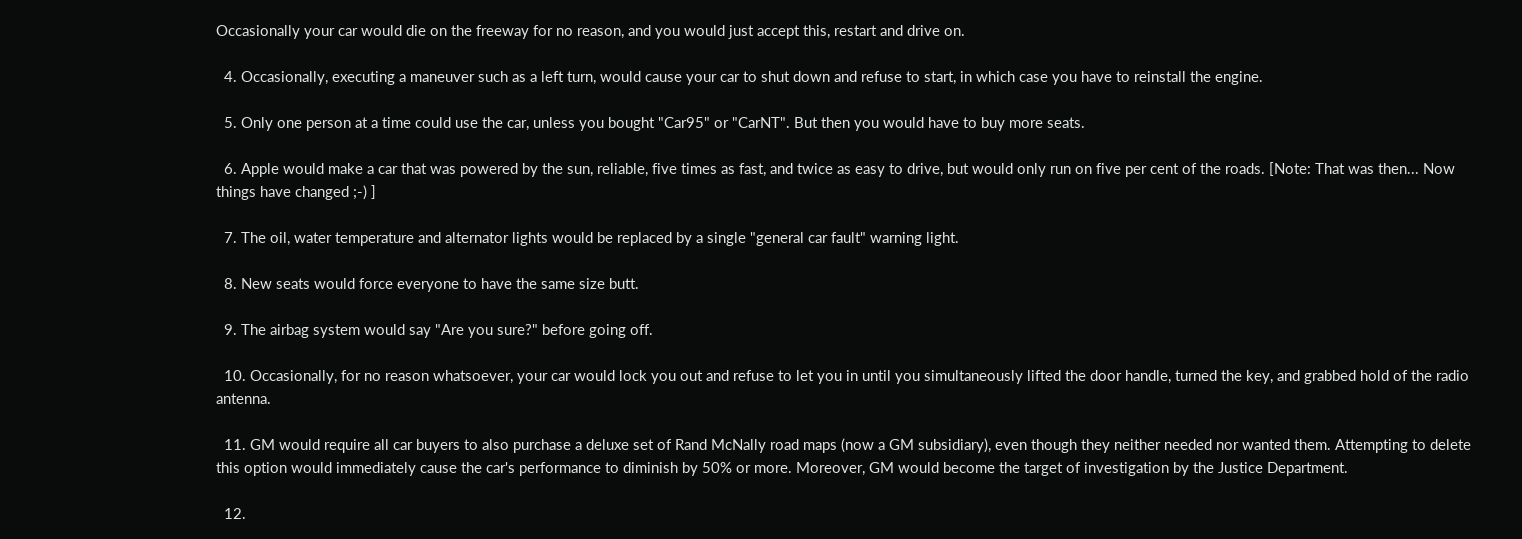Occasionally your car would die on the freeway for no reason, and you would just accept this, restart and drive on.

  4. Occasionally, executing a maneuver such as a left turn, would cause your car to shut down and refuse to start, in which case you have to reinstall the engine.

  5. Only one person at a time could use the car, unless you bought "Car95" or "CarNT". But then you would have to buy more seats.

  6. Apple would make a car that was powered by the sun, reliable, five times as fast, and twice as easy to drive, but would only run on five per cent of the roads. [Note: That was then... Now things have changed ;-) ]

  7. The oil, water temperature and alternator lights would be replaced by a single "general car fault" warning light.

  8. New seats would force everyone to have the same size butt.

  9. The airbag system would say "Are you sure?" before going off.

  10. Occasionally, for no reason whatsoever, your car would lock you out and refuse to let you in until you simultaneously lifted the door handle, turned the key, and grabbed hold of the radio antenna.

  11. GM would require all car buyers to also purchase a deluxe set of Rand McNally road maps (now a GM subsidiary), even though they neither needed nor wanted them. Attempting to delete this option would immediately cause the car's performance to diminish by 50% or more. Moreover, GM would become the target of investigation by the Justice Department.

  12.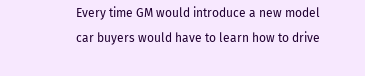Every time GM would introduce a new model car buyers would have to learn how to drive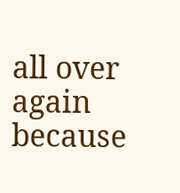all over again because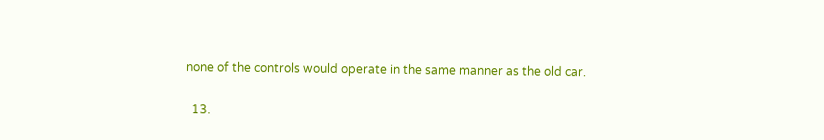none of the controls would operate in the same manner as the old car.

  13.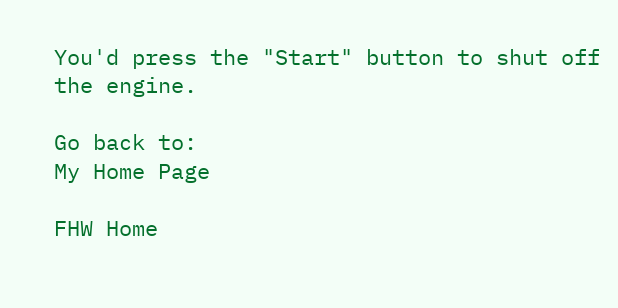You'd press the "Start" button to shut off the engine.

Go back to:
My Home Page

FHW Home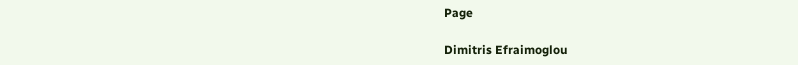Page

Dimitris Efraimoglou